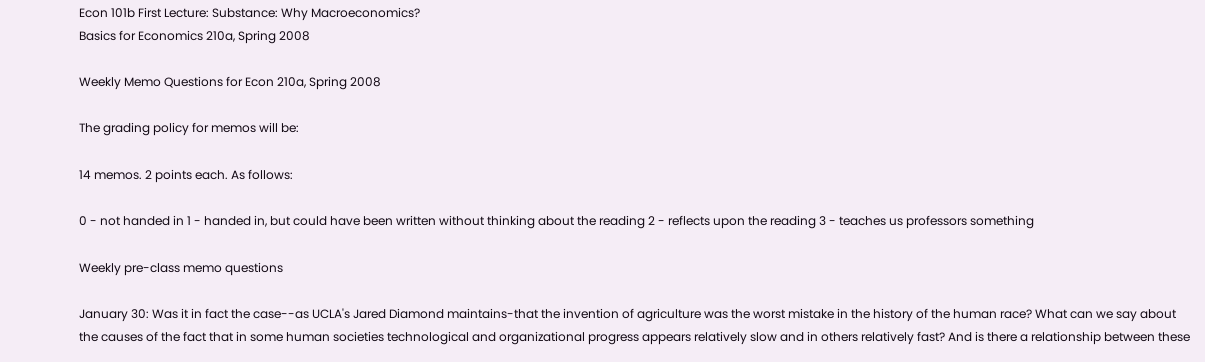Econ 101b First Lecture: Substance: Why Macroeconomics?
Basics for Economics 210a, Spring 2008

Weekly Memo Questions for Econ 210a, Spring 2008

The grading policy for memos will be:

14 memos. 2 points each. As follows:

0 - not handed in 1 - handed in, but could have been written without thinking about the reading 2 - reflects upon the reading 3 - teaches us professors something

Weekly pre-class memo questions

January 30: Was it in fact the case--as UCLA's Jared Diamond maintains-that the invention of agriculture was the worst mistake in the history of the human race? What can we say about the causes of the fact that in some human societies technological and organizational progress appears relatively slow and in others relatively fast? And is there a relationship between these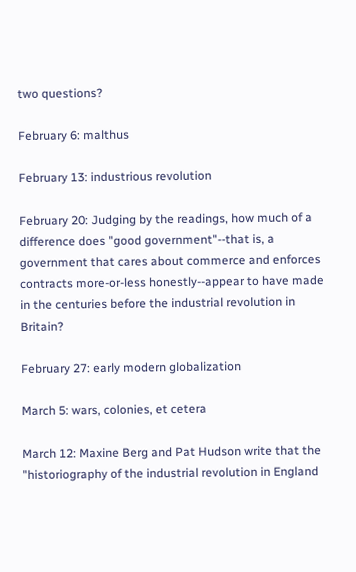two questions?

February 6: malthus

February 13: industrious revolution

February 20: Judging by the readings, how much of a difference does "good government"--that is, a government that cares about commerce and enforces contracts more-or-less honestly--appear to have made in the centuries before the industrial revolution in Britain?

February 27: early modern globalization

March 5: wars, colonies, et cetera

March 12: Maxine Berg and Pat Hudson write that the "historiography of the industrial revolution in England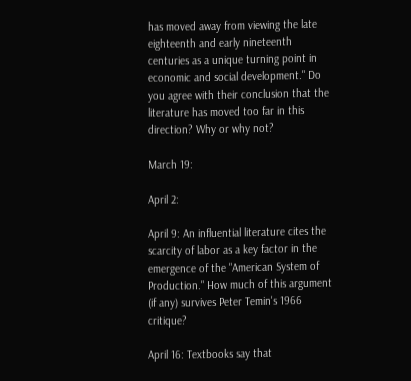has moved away from viewing the late eighteenth and early nineteenth centuries as a unique turning point in economic and social development." Do you agree with their conclusion that the literature has moved too far in this direction? Why or why not?

March 19:

April 2:

April 9: An influential literature cites the scarcity of labor as a key factor in the emergence of the "American System of Production." How much of this argument (if any) survives Peter Temin's 1966 critique?

April 16: Textbooks say that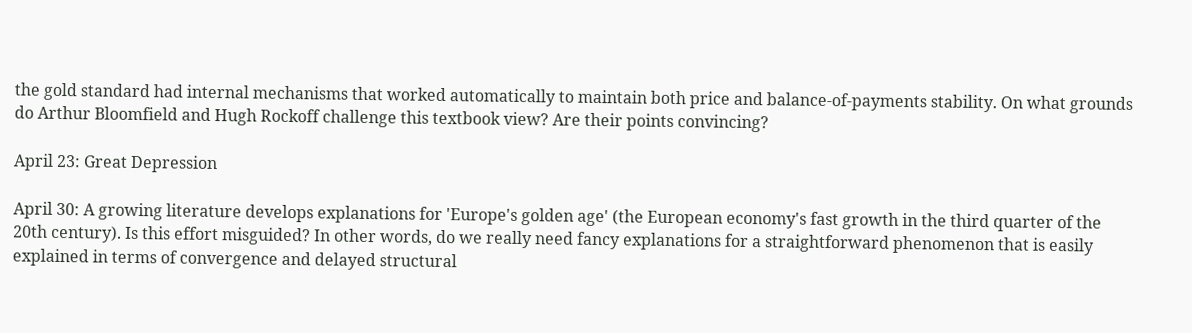the gold standard had internal mechanisms that worked automatically to maintain both price and balance-of-payments stability. On what grounds do Arthur Bloomfield and Hugh Rockoff challenge this textbook view? Are their points convincing?

April 23: Great Depression

April 30: A growing literature develops explanations for 'Europe's golden age' (the European economy's fast growth in the third quarter of the 20th century). Is this effort misguided? In other words, do we really need fancy explanations for a straightforward phenomenon that is easily explained in terms of convergence and delayed structural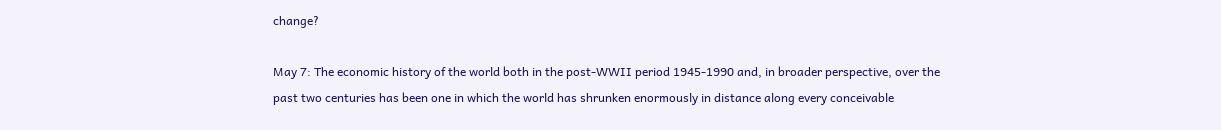change?

May 7: The economic history of the world both in the post-WWII period 1945-1990 and, in broader perspective, over the past two centuries has been one in which the world has shrunken enormously in distance along every conceivable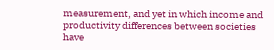measurement, and yet in which income and productivity differences between societies have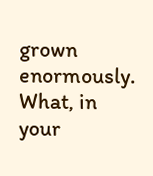grown enormously. What, in your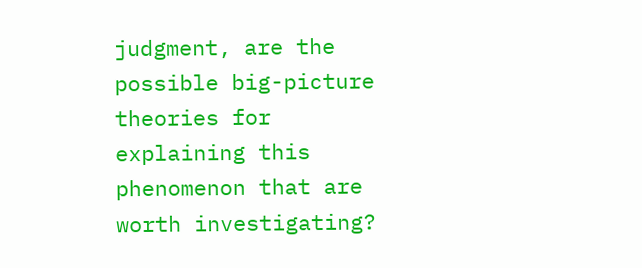judgment, are the possible big-picture theories for explaining this phenomenon that are worth investigating?